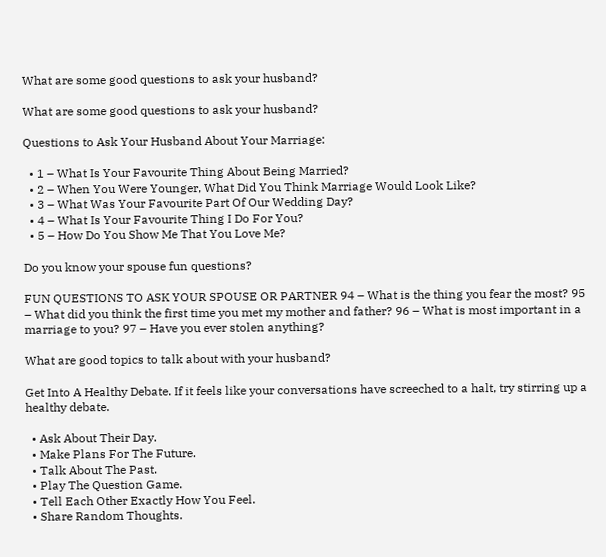What are some good questions to ask your husband?

What are some good questions to ask your husband?

Questions to Ask Your Husband About Your Marriage:

  • 1 – What Is Your Favourite Thing About Being Married?
  • 2 – When You Were Younger, What Did You Think Marriage Would Look Like?
  • 3 – What Was Your Favourite Part Of Our Wedding Day?
  • 4 – What Is Your Favourite Thing I Do For You?
  • 5 – How Do You Show Me That You Love Me?

Do you know your spouse fun questions?

FUN QUESTIONS TO ASK YOUR SPOUSE OR PARTNER 94 – What is the thing you fear the most? 95 – What did you think the first time you met my mother and father? 96 – What is most important in a marriage to you? 97 – Have you ever stolen anything?

What are good topics to talk about with your husband?

Get Into A Healthy Debate. If it feels like your conversations have screeched to a halt, try stirring up a healthy debate.

  • Ask About Their Day.
  • Make Plans For The Future.
  • Talk About The Past.
  • Play The Question Game.
  • Tell Each Other Exactly How You Feel.
  • Share Random Thoughts.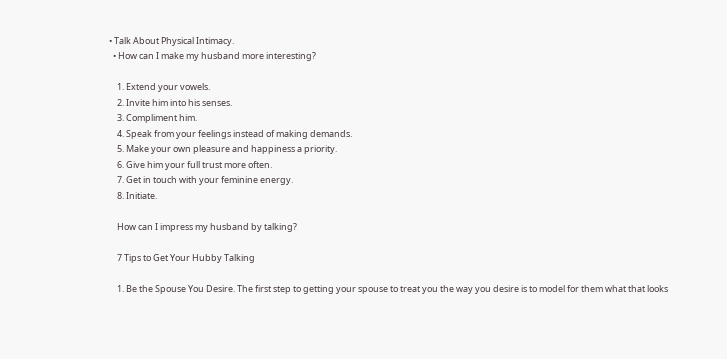• Talk About Physical Intimacy.
  • How can I make my husband more interesting?

    1. Extend your vowels.
    2. Invite him into his senses.
    3. Compliment him.
    4. Speak from your feelings instead of making demands.
    5. Make your own pleasure and happiness a priority.
    6. Give him your full trust more often.
    7. Get in touch with your feminine energy.
    8. Initiate.

    How can I impress my husband by talking?

    7 Tips to Get Your Hubby Talking

    1. Be the Spouse You Desire. The first step to getting your spouse to treat you the way you desire is to model for them what that looks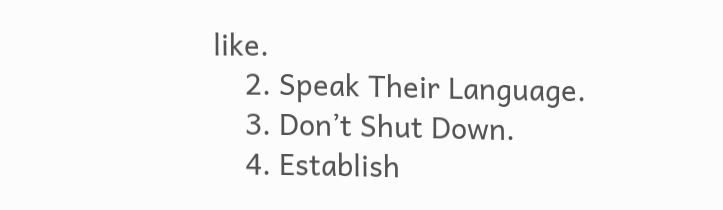like.
    2. Speak Their Language.
    3. Don’t Shut Down.
    4. Establish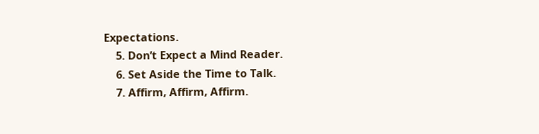Expectations.
    5. Don’t Expect a Mind Reader.
    6. Set Aside the Time to Talk.
    7. Affirm, Affirm, Affirm.